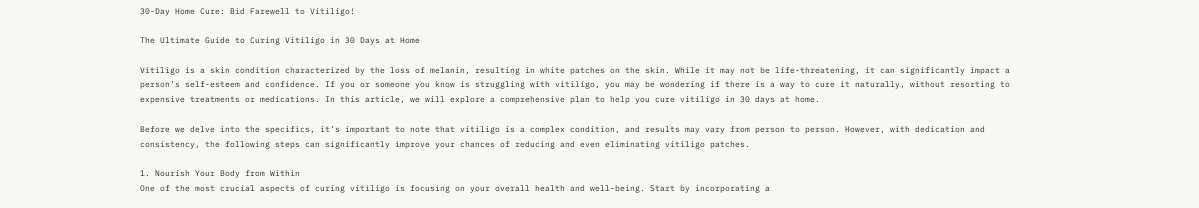30-Day Home Cure: Bid Farewell to Vitiligo!

The Ultimate Guide to Curing Vitiligo in 30 Days at Home

Vitiligo is a skin condition characterized by the loss of melanin, resulting in white patches on the skin. While it may not be life-threatening, it can significantly impact a person’s self-esteem and confidence. If you or someone you know is struggling with vitiligo, you may be wondering if there is a way to cure it naturally, without resorting to expensive treatments or medications. In this article, we will explore a comprehensive plan to help you cure vitiligo in 30 days at home.

Before we delve into the specifics, it’s important to note that vitiligo is a complex condition, and results may vary from person to person. However, with dedication and consistency, the following steps can significantly improve your chances of reducing and even eliminating vitiligo patches.

1. Nourish Your Body from Within
One of the most crucial aspects of curing vitiligo is focusing on your overall health and well-being. Start by incorporating a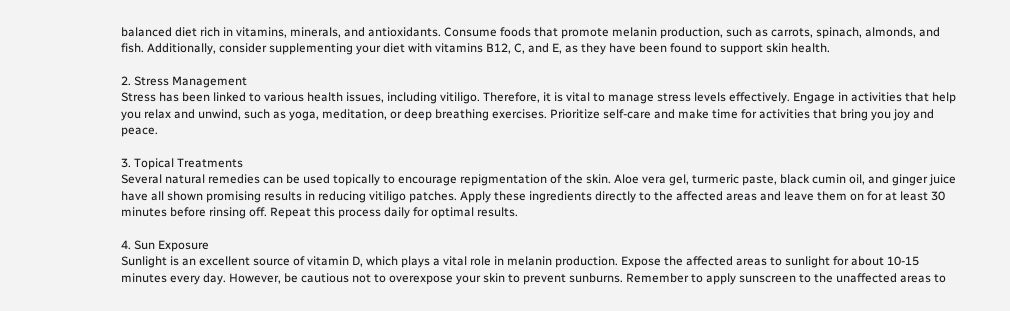balanced diet rich in vitamins, minerals, and antioxidants. Consume foods that promote melanin production, such as carrots, spinach, almonds, and fish. Additionally, consider supplementing your diet with vitamins B12, C, and E, as they have been found to support skin health.

2. Stress Management
Stress has been linked to various health issues, including vitiligo. Therefore, it is vital to manage stress levels effectively. Engage in activities that help you relax and unwind, such as yoga, meditation, or deep breathing exercises. Prioritize self-care and make time for activities that bring you joy and peace.

3. Topical Treatments
Several natural remedies can be used topically to encourage repigmentation of the skin. Aloe vera gel, turmeric paste, black cumin oil, and ginger juice have all shown promising results in reducing vitiligo patches. Apply these ingredients directly to the affected areas and leave them on for at least 30 minutes before rinsing off. Repeat this process daily for optimal results.

4. Sun Exposure
Sunlight is an excellent source of vitamin D, which plays a vital role in melanin production. Expose the affected areas to sunlight for about 10-15 minutes every day. However, be cautious not to overexpose your skin to prevent sunburns. Remember to apply sunscreen to the unaffected areas to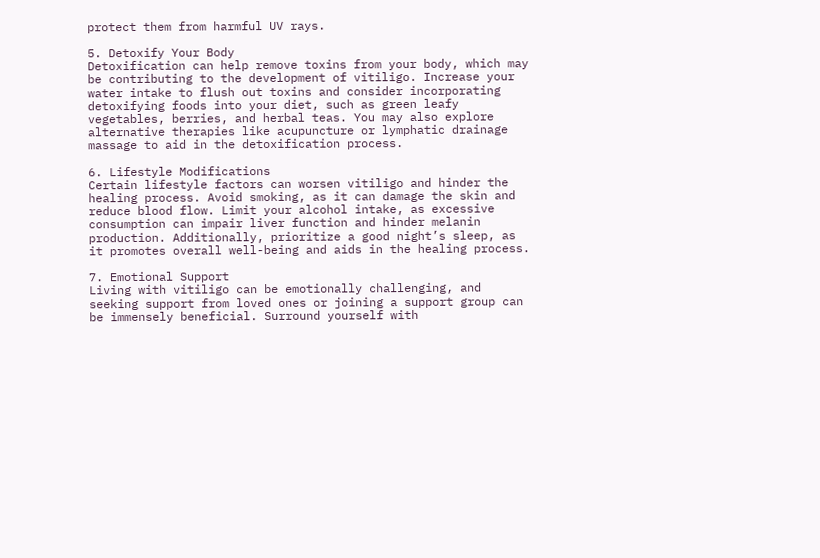protect them from harmful UV rays.

5. Detoxify Your Body
Detoxification can help remove toxins from your body, which may be contributing to the development of vitiligo. Increase your water intake to flush out toxins and consider incorporating detoxifying foods into your diet, such as green leafy vegetables, berries, and herbal teas. You may also explore alternative therapies like acupuncture or lymphatic drainage massage to aid in the detoxification process.

6. Lifestyle Modifications
Certain lifestyle factors can worsen vitiligo and hinder the healing process. Avoid smoking, as it can damage the skin and reduce blood flow. Limit your alcohol intake, as excessive consumption can impair liver function and hinder melanin production. Additionally, prioritize a good night’s sleep, as it promotes overall well-being and aids in the healing process.

7. Emotional Support
Living with vitiligo can be emotionally challenging, and seeking support from loved ones or joining a support group can be immensely beneficial. Surround yourself with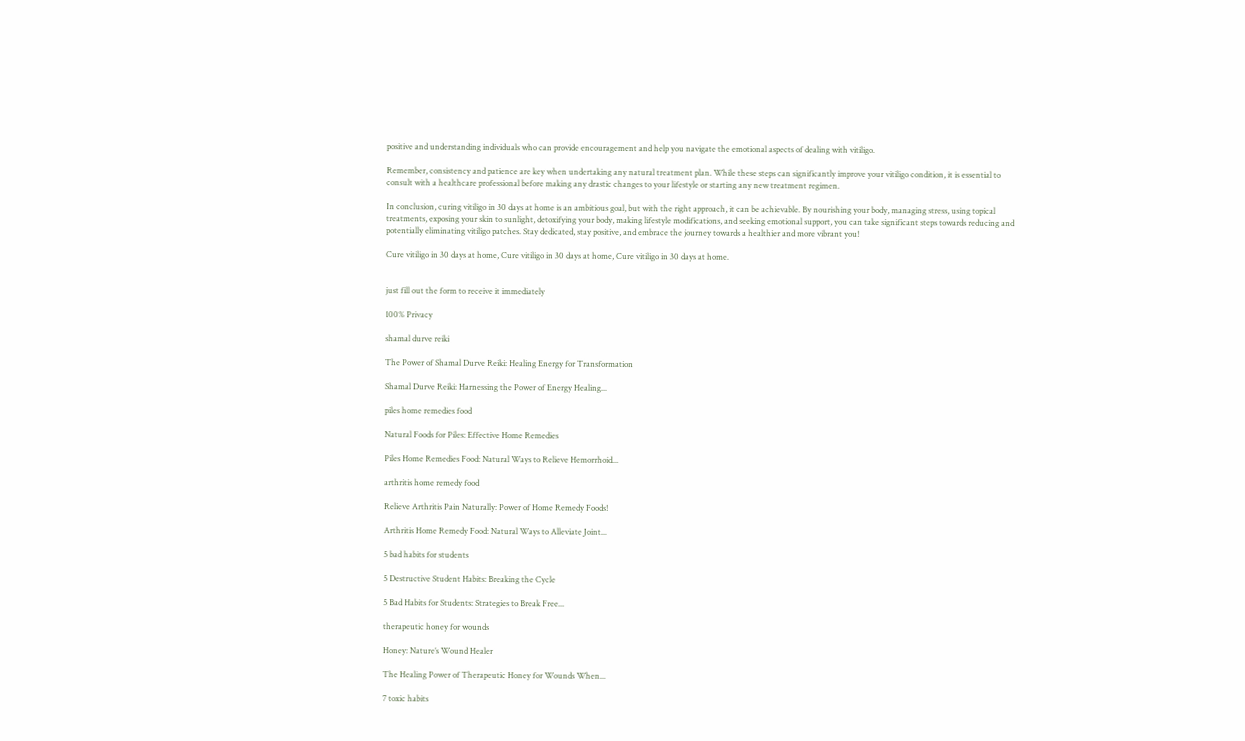positive and understanding individuals who can provide encouragement and help you navigate the emotional aspects of dealing with vitiligo.

Remember, consistency and patience are key when undertaking any natural treatment plan. While these steps can significantly improve your vitiligo condition, it is essential to consult with a healthcare professional before making any drastic changes to your lifestyle or starting any new treatment regimen.

In conclusion, curing vitiligo in 30 days at home is an ambitious goal, but with the right approach, it can be achievable. By nourishing your body, managing stress, using topical treatments, exposing your skin to sunlight, detoxifying your body, making lifestyle modifications, and seeking emotional support, you can take significant steps towards reducing and potentially eliminating vitiligo patches. Stay dedicated, stay positive, and embrace the journey towards a healthier and more vibrant you!

Cure vitiligo in 30 days at home, Cure vitiligo in 30 days at home, Cure vitiligo in 30 days at home.


just fill out the form to receive it immediately

100% Privacy

shamal durve reiki

The Power of Shamal Durve Reiki: Healing Energy for Transformation

Shamal Durve Reiki: Harnessing the Power of Energy Healing...

piles home remedies food

Natural Foods for Piles: Effective Home Remedies

Piles Home Remedies Food: Natural Ways to Relieve Hemorrhoid...

arthritis home remedy food

Relieve Arthritis Pain Naturally: Power of Home Remedy Foods!

Arthritis Home Remedy Food: Natural Ways to Alleviate Joint...

5 bad habits for students

5 Destructive Student Habits: Breaking the Cycle

5 Bad Habits for Students: Strategies to Break Free...

therapeutic honey for wounds

Honey: Nature’s Wound Healer

The Healing Power of Therapeutic Honey for Wounds When...

7 toxic habits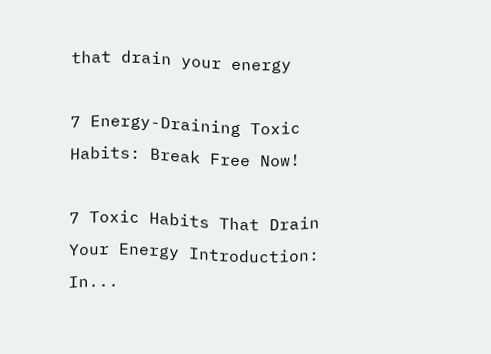that drain your energy

7 Energy-Draining Toxic Habits: Break Free Now!

7 Toxic Habits That Drain Your Energy Introduction: In...